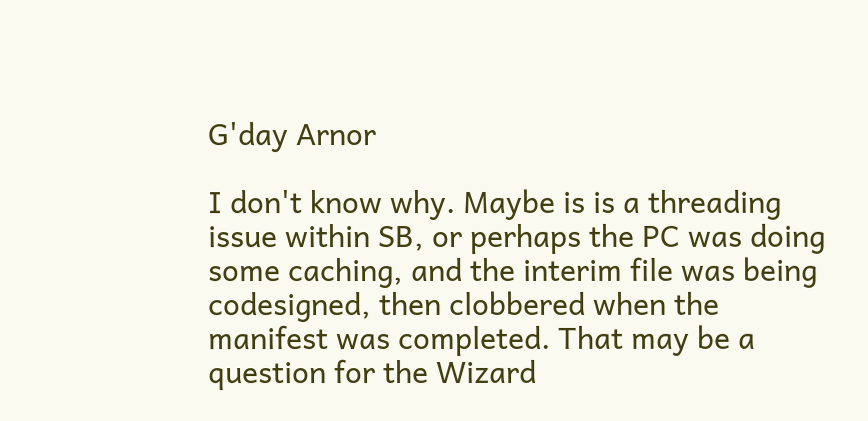G'day Arnor

I don't know why. Maybe is is a threading issue within SB, or perhaps the PC was doing
some caching, and the interim file was being codesigned, then clobbered when the
manifest was completed. That may be a question for the Wizard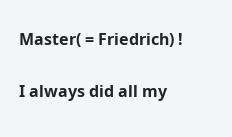Master( = Friedrich) !

I always did all my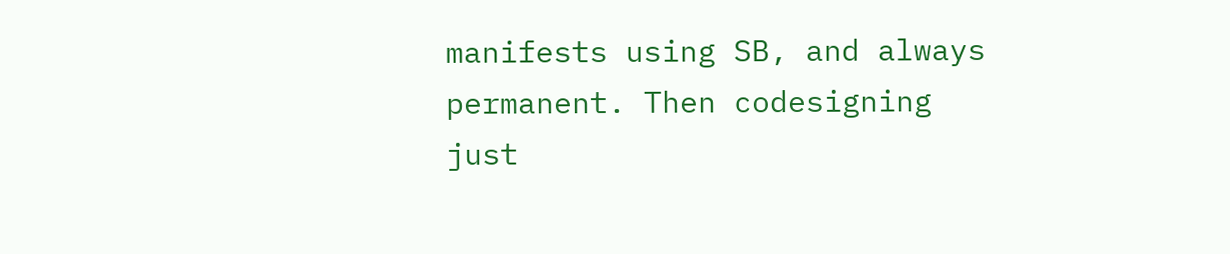manifests using SB, and always permanent. Then codesigning just